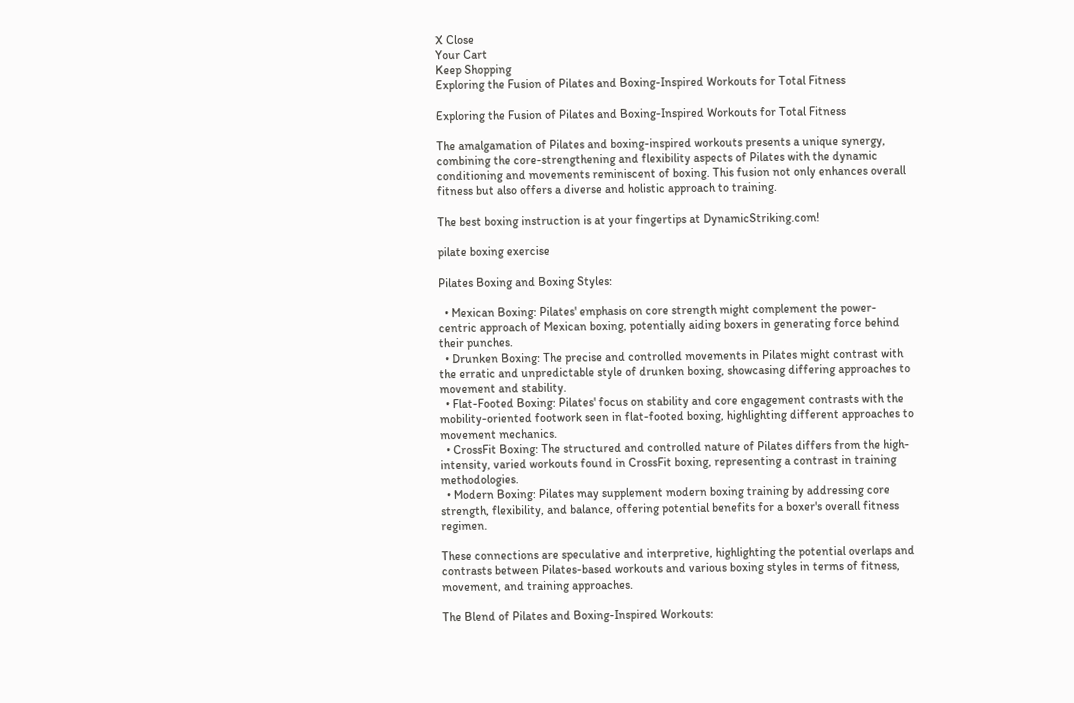X Close
Your Cart
Keep Shopping
Exploring the Fusion of Pilates and Boxing-Inspired Workouts for Total Fitness

Exploring the Fusion of Pilates and Boxing-Inspired Workouts for Total Fitness

The amalgamation of Pilates and boxing-inspired workouts presents a unique synergy, combining the core-strengthening and flexibility aspects of Pilates with the dynamic conditioning and movements reminiscent of boxing. This fusion not only enhances overall fitness but also offers a diverse and holistic approach to training.

The best boxing instruction is at your fingertips at DynamicStriking.com!

pilate boxing exercise

Pilates Boxing and Boxing Styles:

  • Mexican Boxing: Pilates' emphasis on core strength might complement the power-centric approach of Mexican boxing, potentially aiding boxers in generating force behind their punches.
  • Drunken Boxing: The precise and controlled movements in Pilates might contrast with the erratic and unpredictable style of drunken boxing, showcasing differing approaches to movement and stability.
  • Flat-Footed Boxing: Pilates' focus on stability and core engagement contrasts with the mobility-oriented footwork seen in flat-footed boxing, highlighting different approaches to movement mechanics.
  • CrossFit Boxing: The structured and controlled nature of Pilates differs from the high-intensity, varied workouts found in CrossFit boxing, representing a contrast in training methodologies.
  • Modern Boxing: Pilates may supplement modern boxing training by addressing core strength, flexibility, and balance, offering potential benefits for a boxer's overall fitness regimen.

These connections are speculative and interpretive, highlighting the potential overlaps and contrasts between Pilates-based workouts and various boxing styles in terms of fitness, movement, and training approaches.

The Blend of Pilates and Boxing-Inspired Workouts: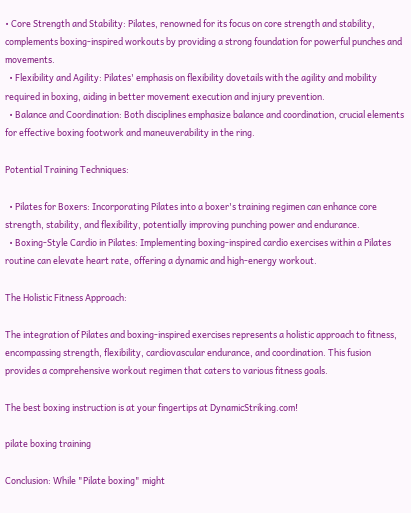• Core Strength and Stability: Pilates, renowned for its focus on core strength and stability, complements boxing-inspired workouts by providing a strong foundation for powerful punches and movements.
  • Flexibility and Agility: Pilates' emphasis on flexibility dovetails with the agility and mobility required in boxing, aiding in better movement execution and injury prevention.
  • Balance and Coordination: Both disciplines emphasize balance and coordination, crucial elements for effective boxing footwork and maneuverability in the ring.

Potential Training Techniques:

  • Pilates for Boxers: Incorporating Pilates into a boxer's training regimen can enhance core strength, stability, and flexibility, potentially improving punching power and endurance.
  • Boxing-Style Cardio in Pilates: Implementing boxing-inspired cardio exercises within a Pilates routine can elevate heart rate, offering a dynamic and high-energy workout.

The Holistic Fitness Approach:

The integration of Pilates and boxing-inspired exercises represents a holistic approach to fitness, encompassing strength, flexibility, cardiovascular endurance, and coordination. This fusion provides a comprehensive workout regimen that caters to various fitness goals.

The best boxing instruction is at your fingertips at DynamicStriking.com!

pilate boxing training

Conclusion: While "Pilate boxing" might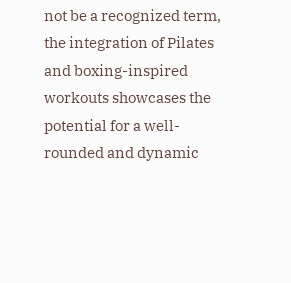not be a recognized term, the integration of Pilates and boxing-inspired workouts showcases the potential for a well-rounded and dynamic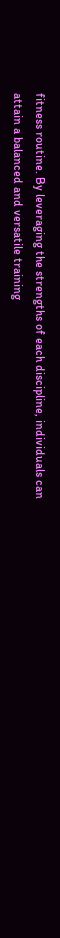fitness routine. By leveraging the strengths of each discipline, individuals can attain a balanced and versatile training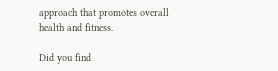approach that promotes overall health and fitness.

Did you find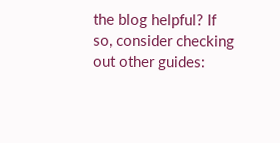the blog helpful? If so, consider checking out other guides: